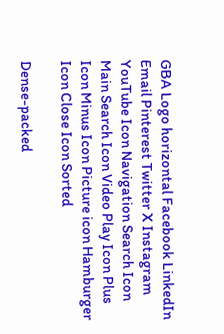GBA Logo horizontal Facebook LinkedIn Email Pinterest Twitter X Instagram YouTube Icon Navigation Search Icon Main Search Icon Video Play Icon Plus Icon Minus Icon Picture icon Hamburger Icon Close Icon Sorted

Dense-packed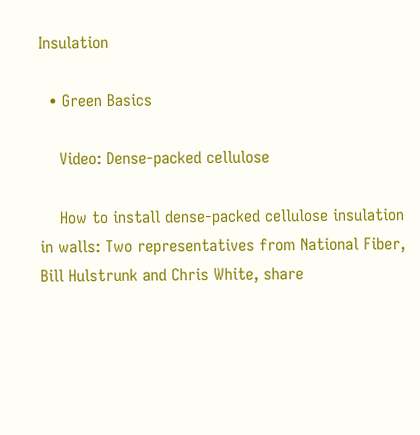Insulation

  • Green Basics

    Video: Dense-packed cellulose

    How to install dense-packed cellulose insulation in walls: Two representatives from National Fiber, Bill Hulstrunk and Chris White, share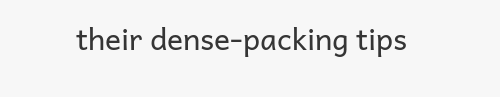their dense-packing tips